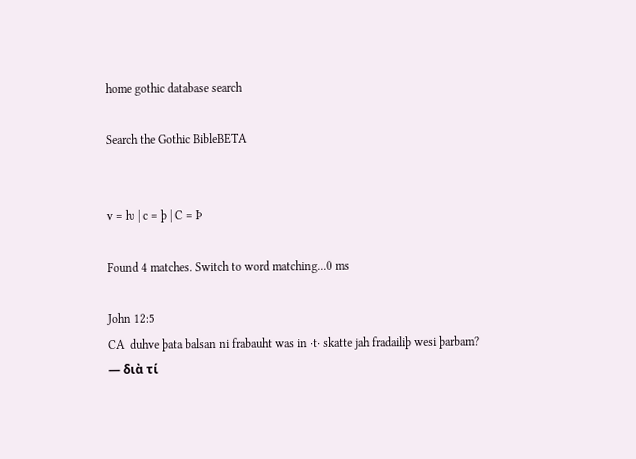home gothic database search

Search the Gothic BibleBETA


v = ƕ | c = þ | C = Þ

Found 4 matches. Switch to word matching...0 ms

John 12:5
CA  duhve þata balsan ni frabauht was in ·t· skatte jah fradailiþ wesi þarbam?
— διὰ τί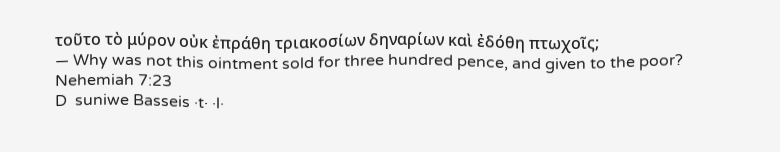τοῦτο τὸ μύρον οὐκ ἐπράθη τριακοσίων δηναρίων καὶ ἐδόθη πτωχοῖς;
— Why was not this ointment sold for three hundred pence, and given to the poor?
Nehemiah 7:23
D  suniwe Basseis ·t· ·l·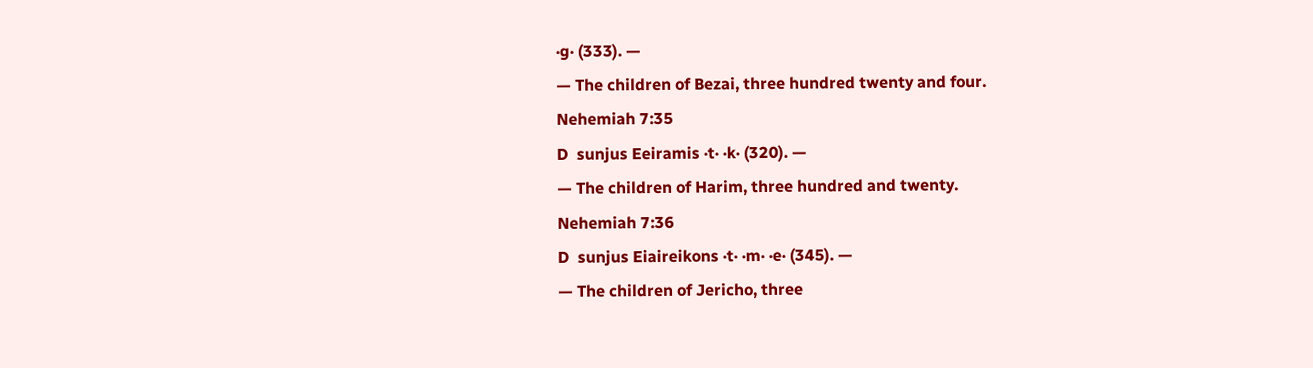·g· (333). —
— The children of Bezai, three hundred twenty and four.
Nehemiah 7:35
D  sunjus Eeiramis ·t· ·k· (320). —
— The children of Harim, three hundred and twenty.
Nehemiah 7:36
D  sunjus Eiaireikons ·t· ·m· ·e· (345). —
— The children of Jericho, three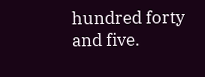hundred forty and five.